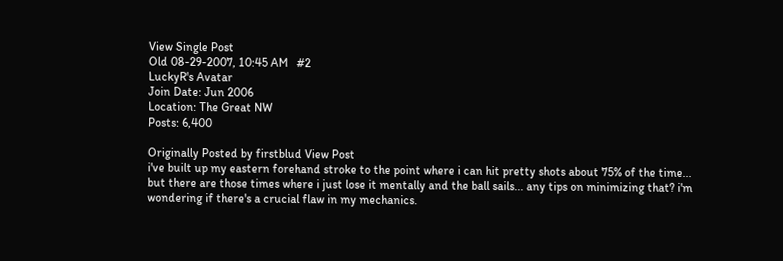View Single Post
Old 08-29-2007, 10:45 AM   #2
LuckyR's Avatar
Join Date: Jun 2006
Location: The Great NW
Posts: 6,400

Originally Posted by firstblud View Post
i've built up my eastern forehand stroke to the point where i can hit pretty shots about 75% of the time... but there are those times where i just lose it mentally and the ball sails... any tips on minimizing that? i'm wondering if there's a crucial flaw in my mechanics.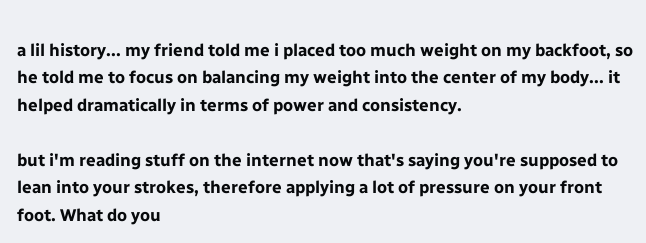a lil history... my friend told me i placed too much weight on my backfoot, so he told me to focus on balancing my weight into the center of my body... it helped dramatically in terms of power and consistency.

but i'm reading stuff on the internet now that's saying you're supposed to lean into your strokes, therefore applying a lot of pressure on your front foot. What do you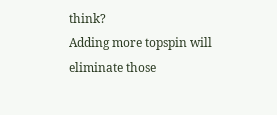think?
Adding more topspin will eliminate those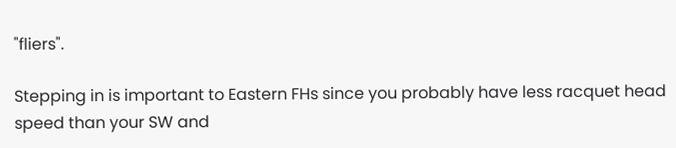"fliers".

Stepping in is important to Eastern FHs since you probably have less racquet head speed than your SW and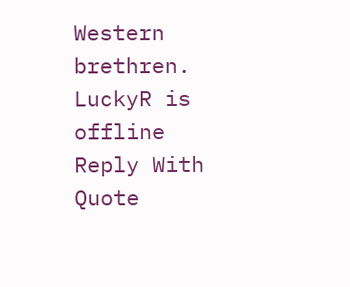Western brethren.
LuckyR is offline   Reply With Quote